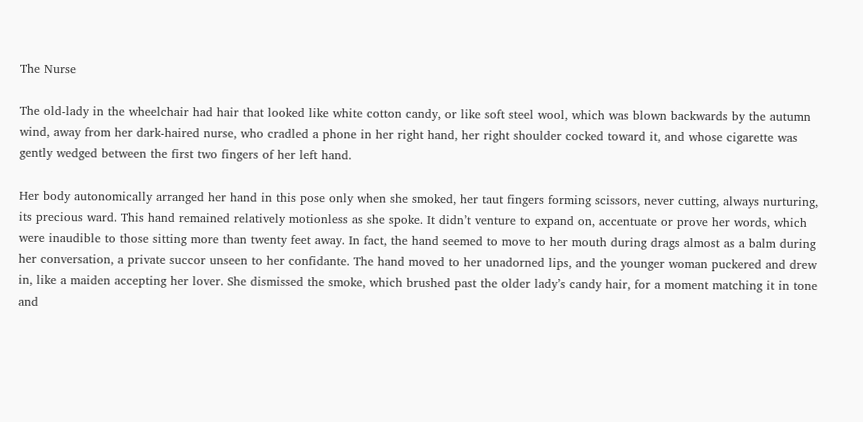The Nurse

The old-lady in the wheelchair had hair that looked like white cotton candy, or like soft steel wool, which was blown backwards by the autumn wind, away from her dark-haired nurse, who cradled a phone in her right hand, her right shoulder cocked toward it, and whose cigarette was gently wedged between the first two fingers of her left hand.

Her body autonomically arranged her hand in this pose only when she smoked, her taut fingers forming scissors, never cutting, always nurturing, its precious ward. This hand remained relatively motionless as she spoke. It didn’t venture to expand on, accentuate or prove her words, which were inaudible to those sitting more than twenty feet away. In fact, the hand seemed to move to her mouth during drags almost as a balm during her conversation, a private succor unseen to her confidante. The hand moved to her unadorned lips, and the younger woman puckered and drew in, like a maiden accepting her lover. She dismissed the smoke, which brushed past the older lady’s candy hair, for a moment matching it in tone and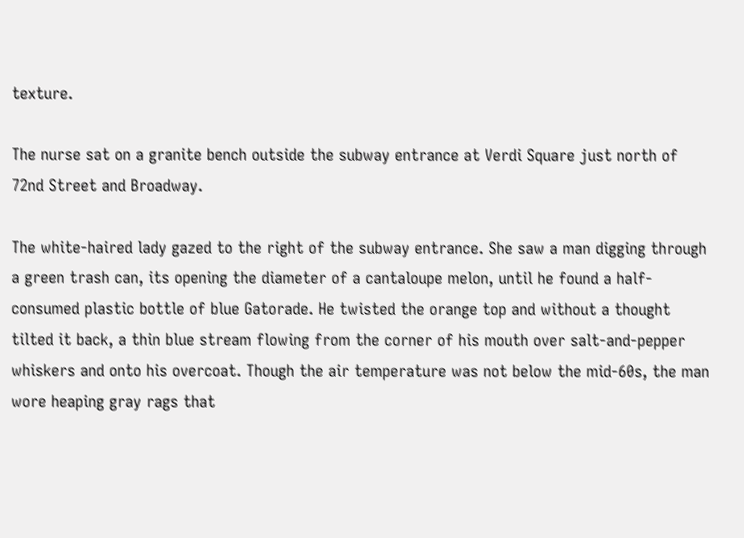texture.

The nurse sat on a granite bench outside the subway entrance at Verdi Square just north of 72nd Street and Broadway.

The white-haired lady gazed to the right of the subway entrance. She saw a man digging through a green trash can, its opening the diameter of a cantaloupe melon, until he found a half-consumed plastic bottle of blue Gatorade. He twisted the orange top and without a thought tilted it back, a thin blue stream flowing from the corner of his mouth over salt-and-pepper whiskers and onto his overcoat. Though the air temperature was not below the mid-60s, the man wore heaping gray rags that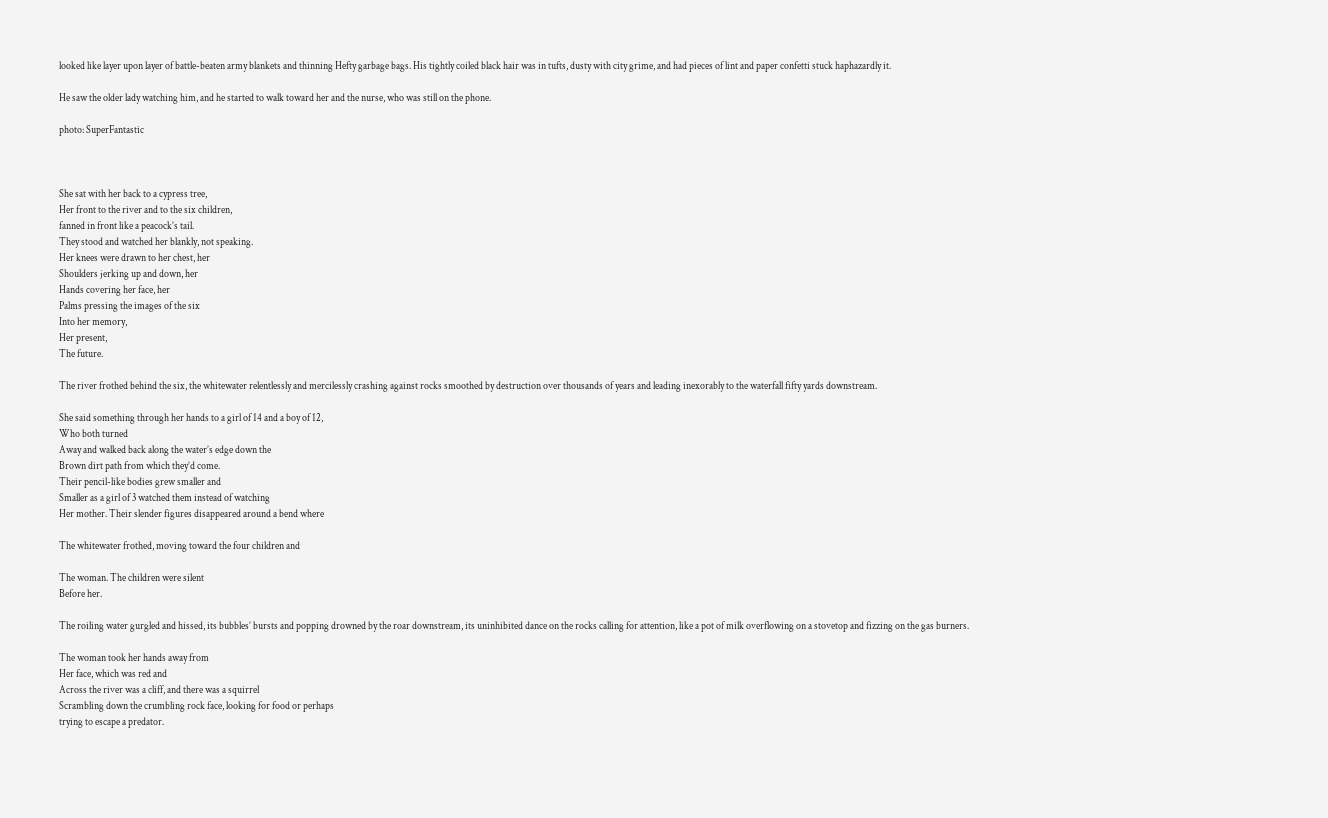looked like layer upon layer of battle-beaten army blankets and thinning Hefty garbage bags. His tightly coiled black hair was in tufts, dusty with city grime, and had pieces of lint and paper confetti stuck haphazardly it.

He saw the older lady watching him, and he started to walk toward her and the nurse, who was still on the phone.

photo: SuperFantastic



She sat with her back to a cypress tree,
Her front to the river and to the six children,
fanned in front like a peacock’s tail.
They stood and watched her blankly, not speaking.
Her knees were drawn to her chest, her
Shoulders jerking up and down, her
Hands covering her face, her
Palms pressing the images of the six
Into her memory,
Her present,
The future.

The river frothed behind the six, the whitewater relentlessly and mercilessly crashing against rocks smoothed by destruction over thousands of years and leading inexorably to the waterfall fifty yards downstream.

She said something through her hands to a girl of 14 and a boy of 12,
Who both turned
Away and walked back along the water’s edge down the
Brown dirt path from which they’d come.
Their pencil-like bodies grew smaller and
Smaller as a girl of 3 watched them instead of watching
Her mother. Their slender figures disappeared around a bend where

The whitewater frothed, moving toward the four children and

The woman. The children were silent
Before her.

The roiling water gurgled and hissed, its bubbles’ bursts and popping drowned by the roar downstream, its uninhibited dance on the rocks calling for attention, like a pot of milk overflowing on a stovetop and fizzing on the gas burners.

The woman took her hands away from
Her face, which was red and
Across the river was a cliff, and there was a squirrel
Scrambling down the crumbling rock face, looking for food or perhaps
trying to escape a predator.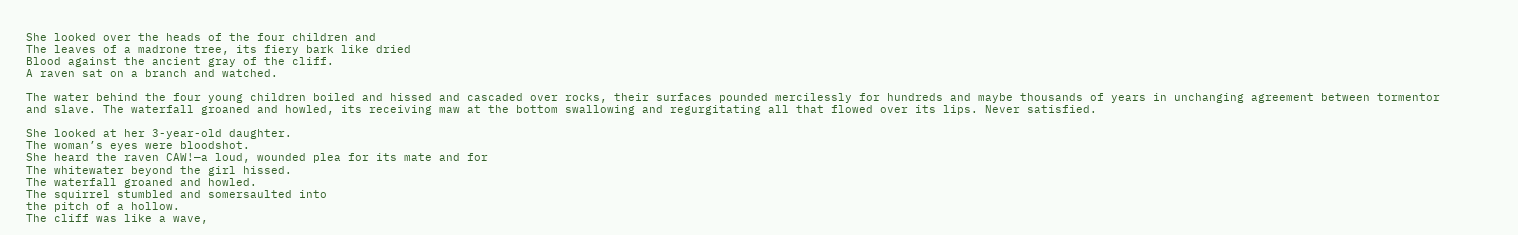She looked over the heads of the four children and
The leaves of a madrone tree, its fiery bark like dried
Blood against the ancient gray of the cliff.
A raven sat on a branch and watched.

The water behind the four young children boiled and hissed and cascaded over rocks, their surfaces pounded mercilessly for hundreds and maybe thousands of years in unchanging agreement between tormentor and slave. The waterfall groaned and howled, its receiving maw at the bottom swallowing and regurgitating all that flowed over its lips. Never satisfied.

She looked at her 3-year-old daughter.
The woman’s eyes were bloodshot.
She heard the raven CAW!—a loud, wounded plea for its mate and for
The whitewater beyond the girl hissed.
The waterfall groaned and howled.
The squirrel stumbled and somersaulted into
the pitch of a hollow.
The cliff was like a wave,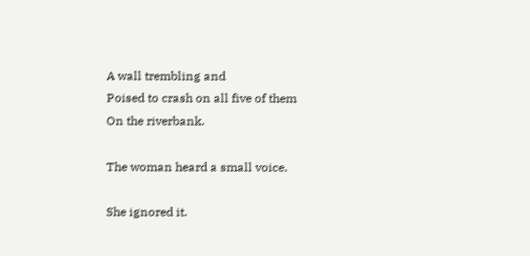A wall trembling and
Poised to crash on all five of them
On the riverbank.

The woman heard a small voice.

She ignored it.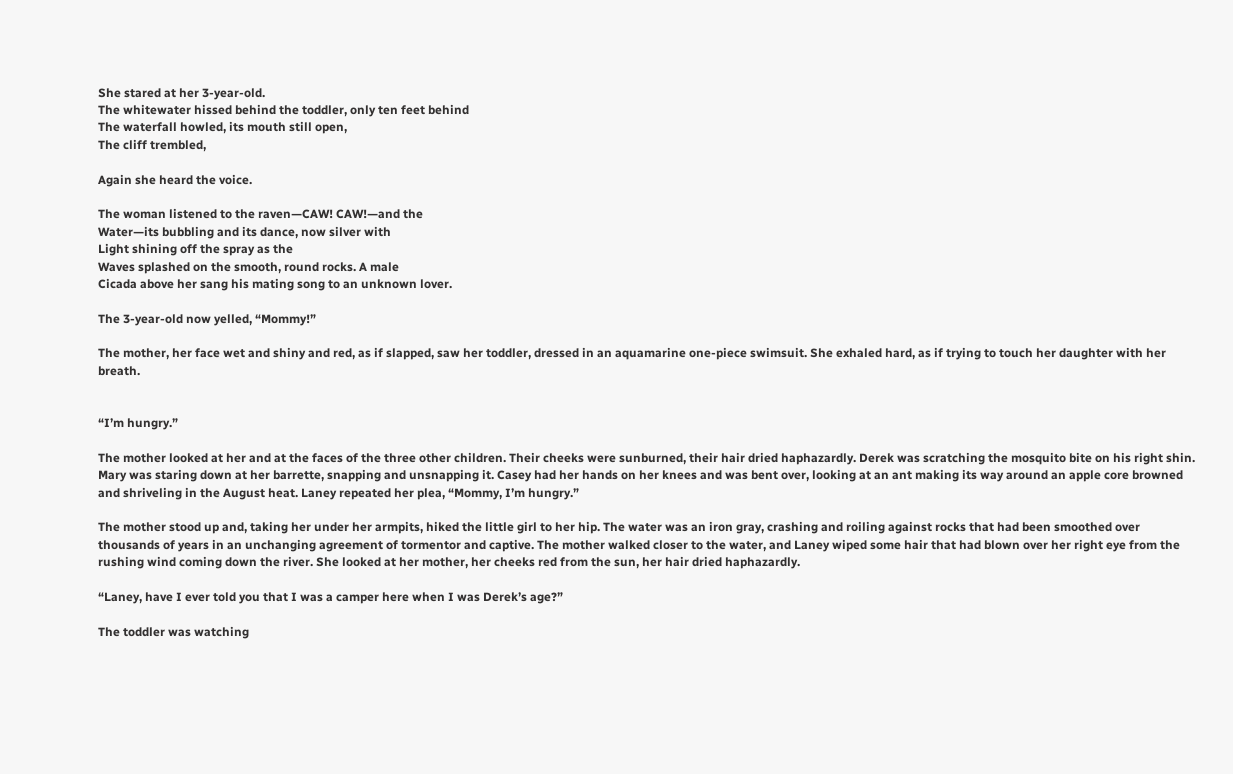She stared at her 3-year-old.
The whitewater hissed behind the toddler, only ten feet behind
The waterfall howled, its mouth still open,
The cliff trembled,

Again she heard the voice.

The woman listened to the raven—CAW! CAW!—and the
Water—its bubbling and its dance, now silver with
Light shining off the spray as the
Waves splashed on the smooth, round rocks. A male
Cicada above her sang his mating song to an unknown lover.

The 3-year-old now yelled, “Mommy!”

The mother, her face wet and shiny and red, as if slapped, saw her toddler, dressed in an aquamarine one-piece swimsuit. She exhaled hard, as if trying to touch her daughter with her breath.


“I’m hungry.”

The mother looked at her and at the faces of the three other children. Their cheeks were sunburned, their hair dried haphazardly. Derek was scratching the mosquito bite on his right shin. Mary was staring down at her barrette, snapping and unsnapping it. Casey had her hands on her knees and was bent over, looking at an ant making its way around an apple core browned and shriveling in the August heat. Laney repeated her plea, “Mommy, I’m hungry.”

The mother stood up and, taking her under her armpits, hiked the little girl to her hip. The water was an iron gray, crashing and roiling against rocks that had been smoothed over thousands of years in an unchanging agreement of tormentor and captive. The mother walked closer to the water, and Laney wiped some hair that had blown over her right eye from the rushing wind coming down the river. She looked at her mother, her cheeks red from the sun, her hair dried haphazardly.

“Laney, have I ever told you that I was a camper here when I was Derek’s age?”

The toddler was watching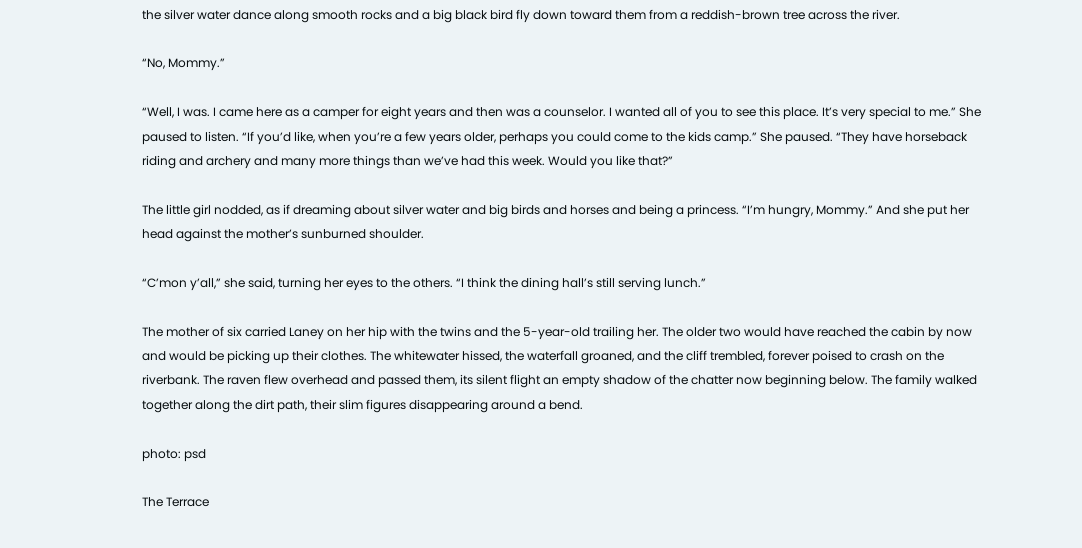the silver water dance along smooth rocks and a big black bird fly down toward them from a reddish-brown tree across the river.

“No, Mommy.”

“Well, I was. I came here as a camper for eight years and then was a counselor. I wanted all of you to see this place. It’s very special to me.” She paused to listen. “If you’d like, when you’re a few years older, perhaps you could come to the kids camp.” She paused. “They have horseback riding and archery and many more things than we’ve had this week. Would you like that?”

The little girl nodded, as if dreaming about silver water and big birds and horses and being a princess. “I’m hungry, Mommy.” And she put her head against the mother’s sunburned shoulder.

“C’mon y’all,” she said, turning her eyes to the others. “I think the dining hall’s still serving lunch.”

The mother of six carried Laney on her hip with the twins and the 5-year-old trailing her. The older two would have reached the cabin by now and would be picking up their clothes. The whitewater hissed, the waterfall groaned, and the cliff trembled, forever poised to crash on the riverbank. The raven flew overhead and passed them, its silent flight an empty shadow of the chatter now beginning below. The family walked together along the dirt path, their slim figures disappearing around a bend.

photo: psd

The Terrace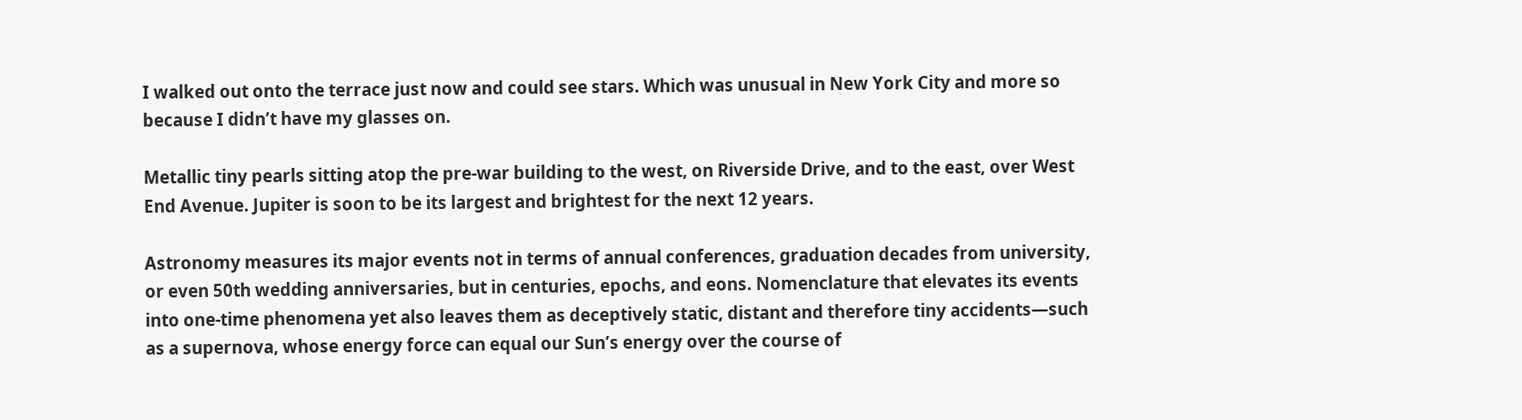I walked out onto the terrace just now and could see stars. Which was unusual in New York City and more so because I didn’t have my glasses on.

Metallic tiny pearls sitting atop the pre-war building to the west, on Riverside Drive, and to the east, over West End Avenue. Jupiter is soon to be its largest and brightest for the next 12 years.

Astronomy measures its major events not in terms of annual conferences, graduation decades from university, or even 50th wedding anniversaries, but in centuries, epochs, and eons. Nomenclature that elevates its events into one-time phenomena yet also leaves them as deceptively static, distant and therefore tiny accidents—such as a supernova, whose energy force can equal our Sun’s energy over the course of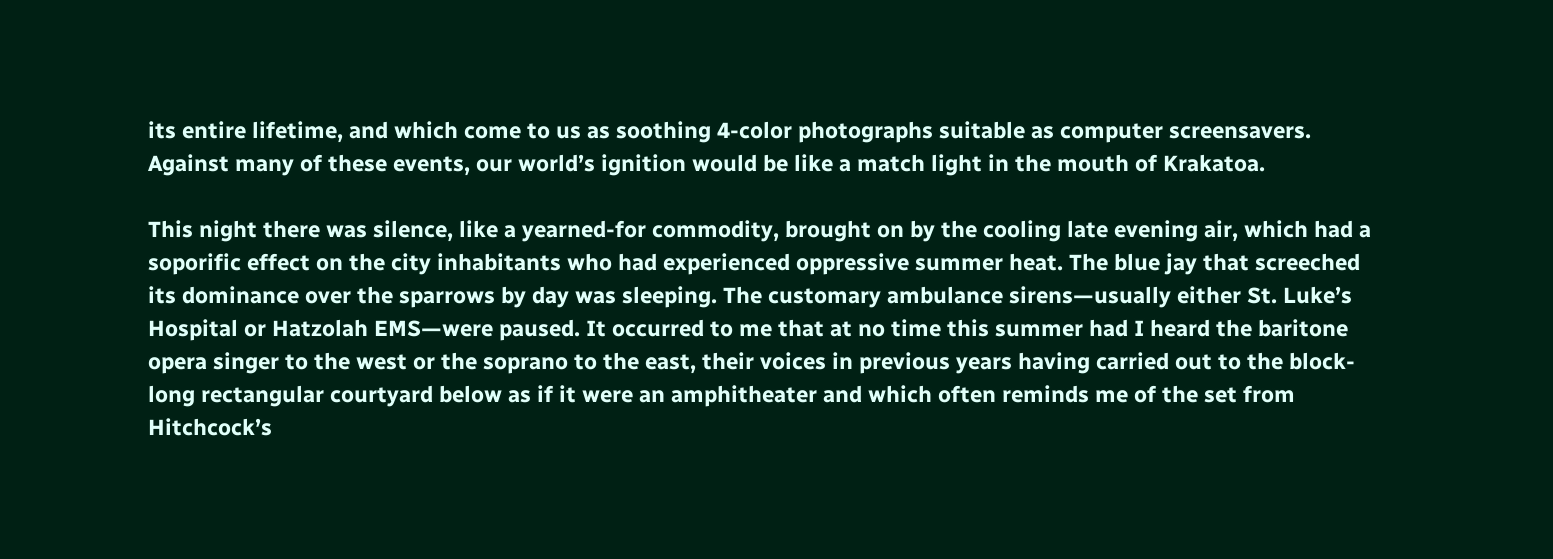its entire lifetime, and which come to us as soothing 4-color photographs suitable as computer screensavers. Against many of these events, our world’s ignition would be like a match light in the mouth of Krakatoa.

This night there was silence, like a yearned-for commodity, brought on by the cooling late evening air, which had a soporific effect on the city inhabitants who had experienced oppressive summer heat. The blue jay that screeched its dominance over the sparrows by day was sleeping. The customary ambulance sirens—usually either St. Luke’s Hospital or Hatzolah EMS—were paused. It occurred to me that at no time this summer had I heard the baritone opera singer to the west or the soprano to the east, their voices in previous years having carried out to the block-long rectangular courtyard below as if it were an amphitheater and which often reminds me of the set from Hitchcock’s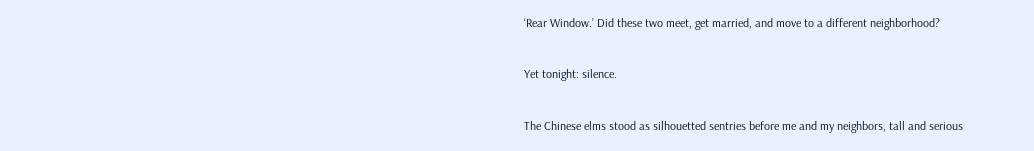‘Rear Window.’ Did these two meet, get married, and move to a different neighborhood?

Yet tonight: silence.

The Chinese elms stood as silhouetted sentries before me and my neighbors, tall and serious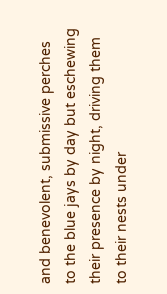and benevolent, submissive perches to the blue jays by day but eschewing their presence by night, driving them to their nests under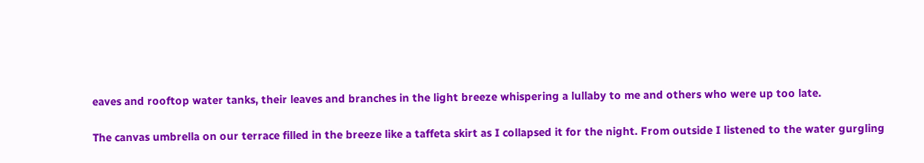eaves and rooftop water tanks, their leaves and branches in the light breeze whispering a lullaby to me and others who were up too late.

The canvas umbrella on our terrace filled in the breeze like a taffeta skirt as I collapsed it for the night. From outside I listened to the water gurgling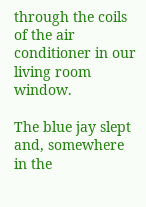through the coils of the air conditioner in our living room window.

The blue jay slept and, somewhere in the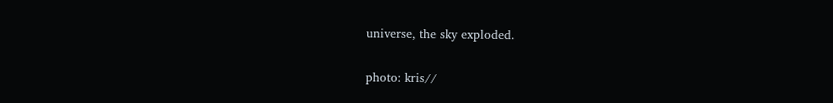universe, the sky exploded.

photo: kris//